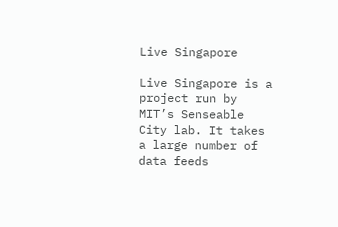Live Singapore

Live Singapore is a project run by MIT’s Senseable City lab. It takes a large number of data feeds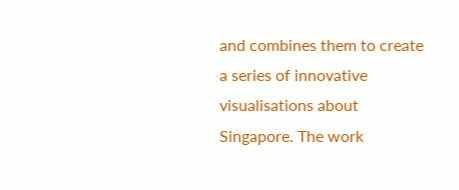and combines them to create a series of innovative visualisations about Singapore. The work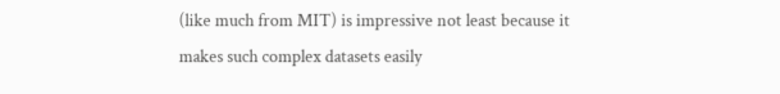(like much from MIT) is impressive not least because it makes such complex datasets easily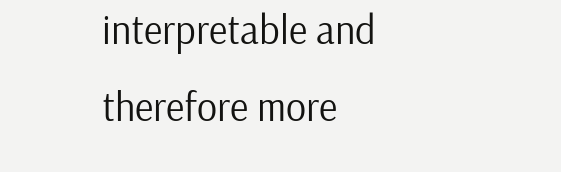interpretable and therefore more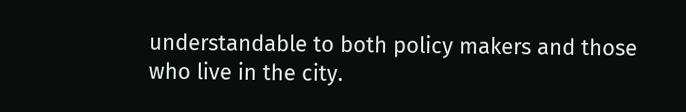understandable to both policy makers and those who live in the city.